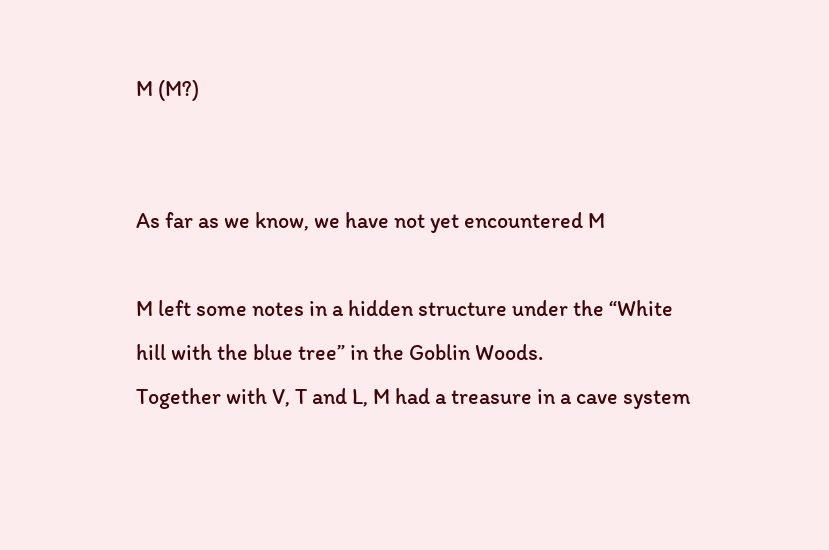M (M?)


As far as we know, we have not yet encountered M

M left some notes in a hidden structure under the “White hill with the blue tree” in the Goblin Woods.
Together with V, T and L, M had a treasure in a cave system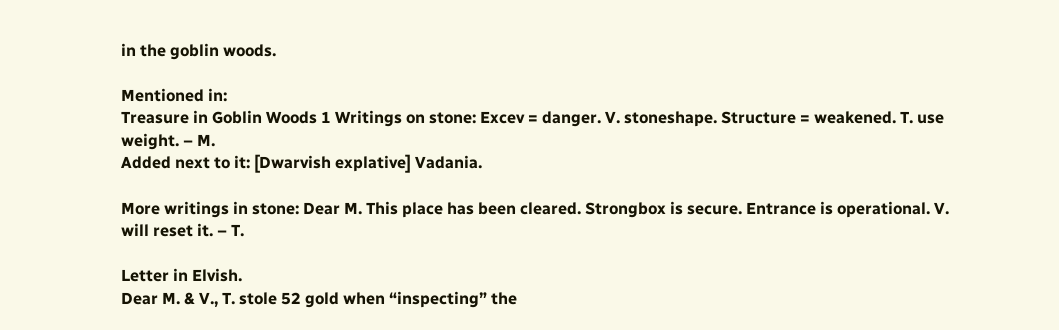in the goblin woods.

Mentioned in:
Treasure in Goblin Woods 1 Writings on stone: Excev = danger. V. stoneshape. Structure = weakened. T. use weight. – M.
Added next to it: [Dwarvish explative] Vadania.

More writings in stone: Dear M. This place has been cleared. Strongbox is secure. Entrance is operational. V. will reset it. – T.

Letter in Elvish.
Dear M. & V., T. stole 52 gold when “inspecting” the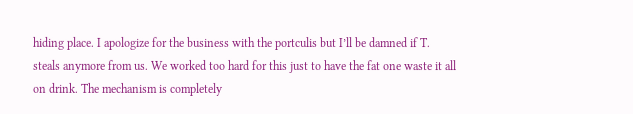hiding place. I apologize for the business with the portculis but I’ll be damned if T. steals anymore from us. We worked too hard for this just to have the fat one waste it all on drink. The mechanism is completely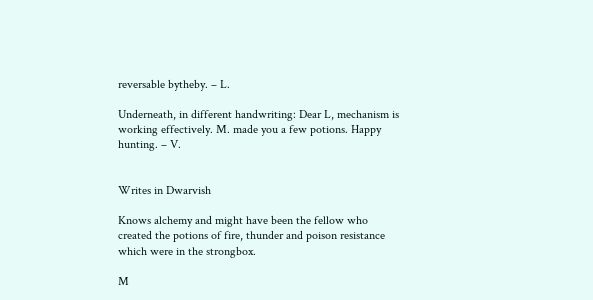reversable bytheby. – L.

Underneath, in different handwriting: Dear L, mechanism is working effectively. M. made you a few potions. Happy hunting. – V.


Writes in Dwarvish

Knows alchemy and might have been the fellow who created the potions of fire, thunder and poison resistance which were in the strongbox.

M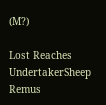(M?)

Lost Reaches UndertakerSheep Remus